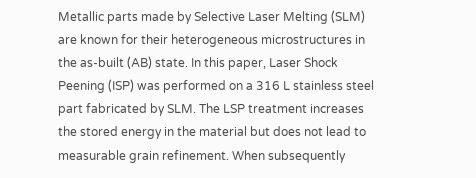Metallic parts made by Selective Laser Melting (SLM) are known for their heterogeneous microstructures in the as-built (AB) state. In this paper, Laser Shock Peening (ISP) was performed on a 316 L stainless steel part fabricated by SLM. The LSP treatment increases the stored energy in the material but does not lead to measurable grain refinement. When subsequently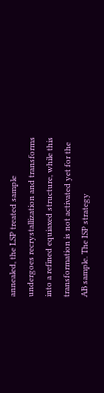annealed, the LSP treated sample undergoes recrystallization and transforms into a refined equiaxed structure, while this transformation is not activated yet for the AB sample. The ISP strategy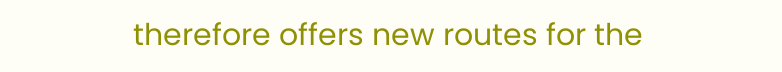therefore offers new routes for the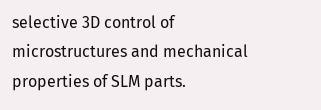selective 3D control of microstructures and mechanical properties of SLM parts.